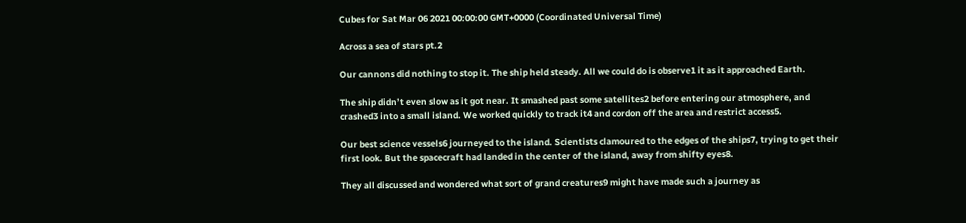Cubes for Sat Mar 06 2021 00:00:00 GMT+0000 (Coordinated Universal Time)

Across a sea of stars pt.2

Our cannons did nothing to stop it. The ship held steady. All we could do is observe1 it as it approached Earth.

The ship didn’t even slow as it got near. It smashed past some satellites2 before entering our atmosphere, and crashed3 into a small island. We worked quickly to track it4 and cordon off the area and restrict access5.

Our best science vessels6 journeyed to the island. Scientists clamoured to the edges of the ships7, trying to get their first look. But the spacecraft had landed in the center of the island, away from shifty eyes8.

They all discussed and wondered what sort of grand creatures9 might have made such a journey as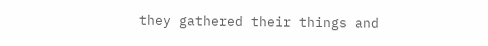they gathered their things and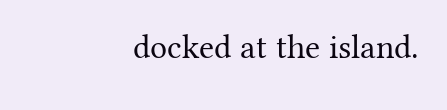docked at the island.